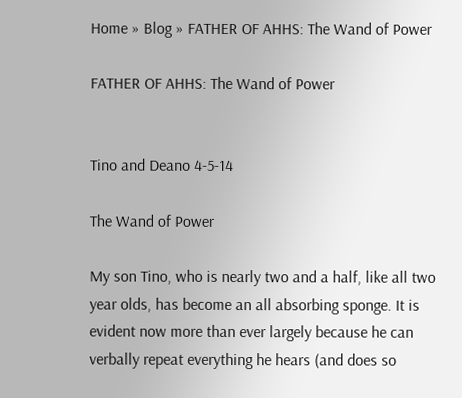Home » Blog » FATHER OF AHHS: The Wand of Power

FATHER OF AHHS: The Wand of Power


Tino and Deano 4-5-14

The Wand of Power

My son Tino, who is nearly two and a half, like all two year olds, has become an all absorbing sponge. It is evident now more than ever largely because he can verbally repeat everything he hears (and does so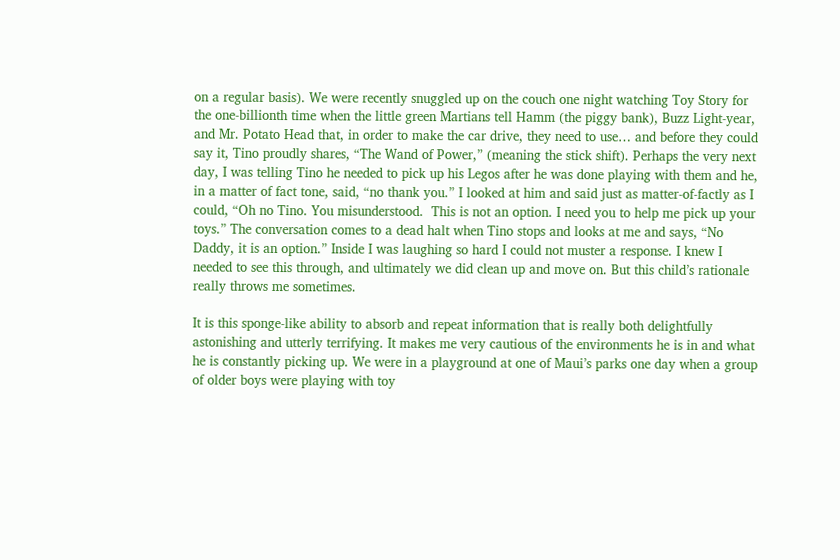on a regular basis). We were recently snuggled up on the couch one night watching Toy Story for the one-billionth time when the little green Martians tell Hamm (the piggy bank), Buzz Light-year, and Mr. Potato Head that, in order to make the car drive, they need to use… and before they could say it, Tino proudly shares, “The Wand of Power,” (meaning the stick shift). Perhaps the very next day, I was telling Tino he needed to pick up his Legos after he was done playing with them and he, in a matter of fact tone, said, “no thank you.” I looked at him and said just as matter-of-factly as I could, “Oh no Tino. You misunderstood.  This is not an option. I need you to help me pick up your toys.” The conversation comes to a dead halt when Tino stops and looks at me and says, “No Daddy, it is an option.” Inside I was laughing so hard I could not muster a response. I knew I needed to see this through, and ultimately we did clean up and move on. But this child’s rationale really throws me sometimes.

It is this sponge-like ability to absorb and repeat information that is really both delightfully astonishing and utterly terrifying. It makes me very cautious of the environments he is in and what he is constantly picking up. We were in a playground at one of Maui’s parks one day when a group of older boys were playing with toy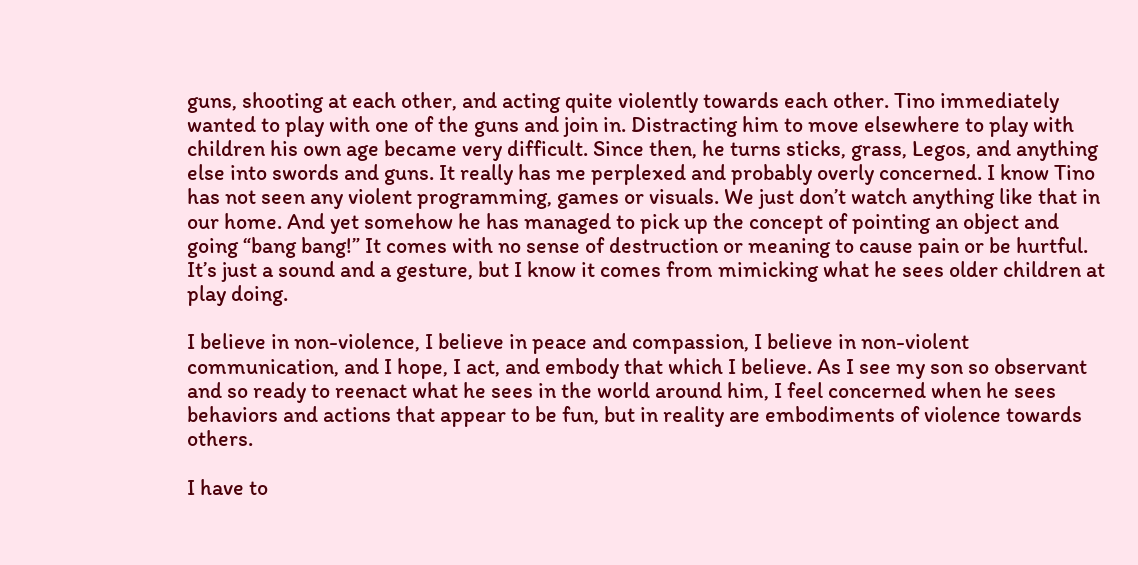guns, shooting at each other, and acting quite violently towards each other. Tino immediately wanted to play with one of the guns and join in. Distracting him to move elsewhere to play with children his own age became very difficult. Since then, he turns sticks, grass, Legos, and anything else into swords and guns. It really has me perplexed and probably overly concerned. I know Tino has not seen any violent programming, games or visuals. We just don’t watch anything like that in our home. And yet somehow he has managed to pick up the concept of pointing an object and going “bang bang!” It comes with no sense of destruction or meaning to cause pain or be hurtful. It’s just a sound and a gesture, but I know it comes from mimicking what he sees older children at play doing.

I believe in non-violence, I believe in peace and compassion, I believe in non-violent communication, and I hope, I act, and embody that which I believe. As I see my son so observant and so ready to reenact what he sees in the world around him, I feel concerned when he sees behaviors and actions that appear to be fun, but in reality are embodiments of violence towards others.

I have to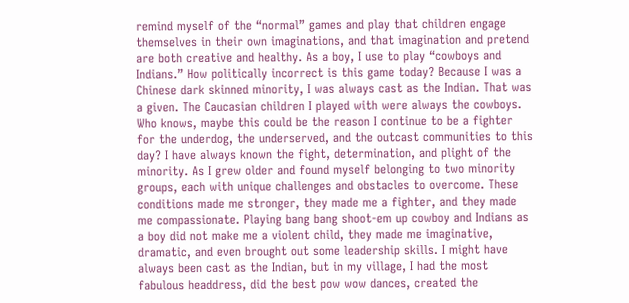remind myself of the “normal” games and play that children engage themselves in their own imaginations, and that imagination and pretend are both creative and healthy. As a boy, I use to play “cowboys and Indians.” How politically incorrect is this game today? Because I was a Chinese dark skinned minority, I was always cast as the Indian. That was a given. The Caucasian children I played with were always the cowboys. Who knows, maybe this could be the reason I continue to be a fighter for the underdog, the underserved, and the outcast communities to this day? I have always known the fight, determination, and plight of the minority. As I grew older and found myself belonging to two minority groups, each with unique challenges and obstacles to overcome. These conditions made me stronger, they made me a fighter, and they made me compassionate. Playing bang bang shoot-em up cowboy and Indians as a boy did not make me a violent child, they made me imaginative, dramatic, and even brought out some leadership skills. I might have always been cast as the Indian, but in my village, I had the most fabulous headdress, did the best pow wow dances, created the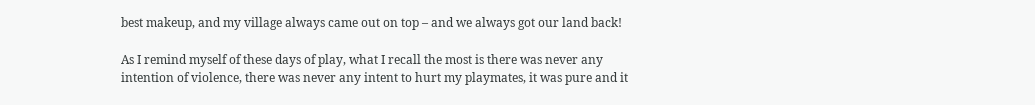best makeup, and my village always came out on top – and we always got our land back!

As I remind myself of these days of play, what I recall the most is there was never any intention of violence, there was never any intent to hurt my playmates, it was pure and it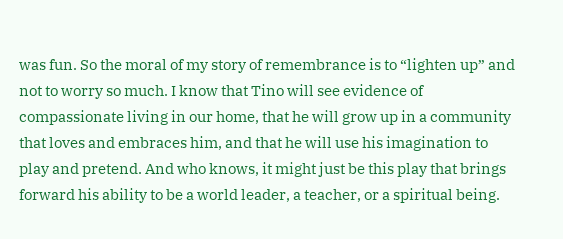was fun. So the moral of my story of remembrance is to “lighten up” and not to worry so much. I know that Tino will see evidence of compassionate living in our home, that he will grow up in a community that loves and embraces him, and that he will use his imagination to play and pretend. And who knows, it might just be this play that brings forward his ability to be a world leader, a teacher, or a spiritual being.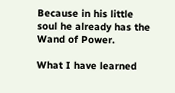Because in his little soul he already has the Wand of Power.

What I have learned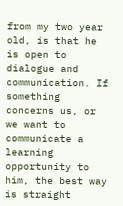from my two year old, is that he is open to dialogue and communication. If something concerns us, or we want to communicate a learning opportunity to him, the best way is straight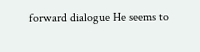forward dialogue He seems to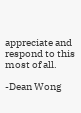appreciate and respond to this most of all.

-Dean Wong